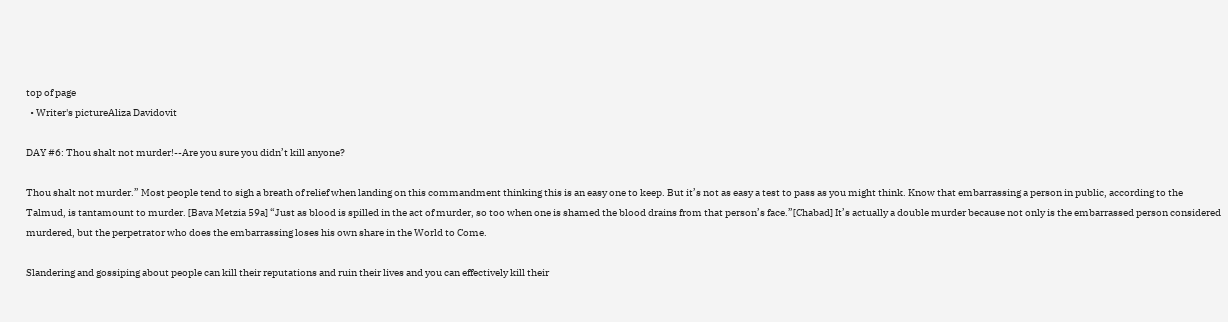top of page
  • Writer's pictureAliza Davidovit

DAY #6: Thou shalt not murder!--Are you sure you didn’t kill anyone?

Thou shalt not murder.” Most people tend to sigh a breath of relief when landing on this commandment thinking this is an easy one to keep. But it’s not as easy a test to pass as you might think. Know that embarrassing a person in public, according to the Talmud, is tantamount to murder. [Bava Metzia 59a] “Just as blood is spilled in the act of murder, so too when one is shamed the blood drains from that person’s face.”[Chabad] It’s actually a double murder because not only is the embarrassed person considered murdered, but the perpetrator who does the embarrassing loses his own share in the World to Come.

Slandering and gossiping about people can kill their reputations and ruin their lives and you can effectively kill their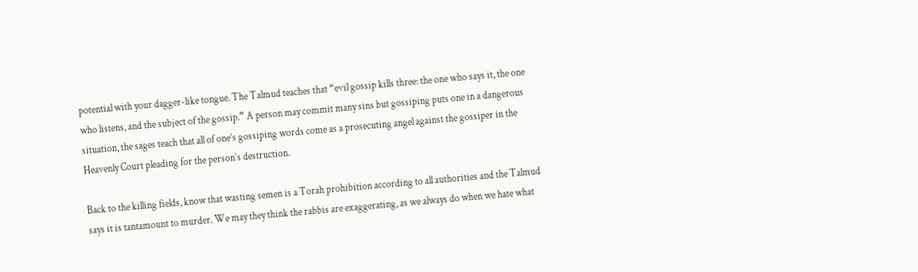potential with your dagger-like tongue. The Talmud teaches that “evil gossip kills three: the one who says it, the one who listens, and the subject of the gossip.” A person may commit many sins but gossiping puts one in a dangerous situation, the sages teach that all of one’s gossiping words come as a prosecuting angel against the gossiper in the Heavenly Court pleading for the person’s destruction.

Back to the killing fields, know that wasting semen is a Torah prohibition according to all authorities and the Talmud says it is tantamount to murder. We may they think the rabbis are exaggerating, as we always do when we hate what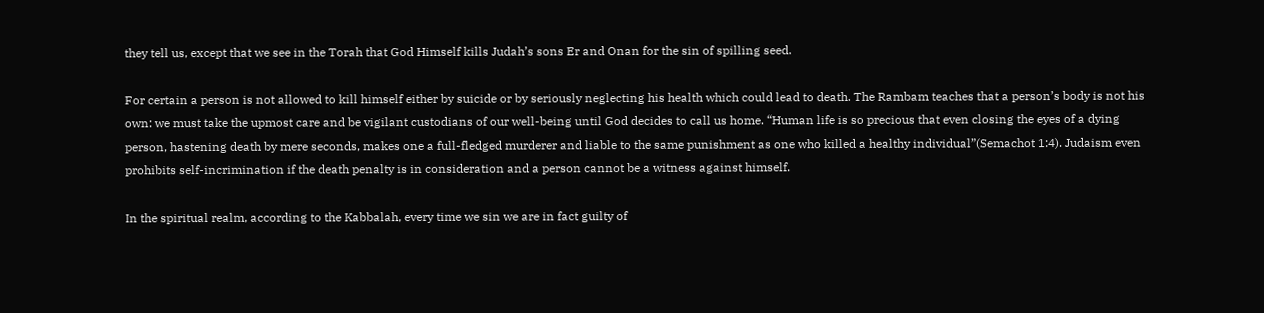they tell us, except that we see in the Torah that God Himself kills Judah’s sons Er and Onan for the sin of spilling seed.

For certain a person is not allowed to kill himself either by suicide or by seriously neglecting his health which could lead to death. The Rambam teaches that a person’s body is not his own: we must take the upmost care and be vigilant custodians of our well-being until God decides to call us home. “Human life is so precious that even closing the eyes of a dying person, hastening death by mere seconds, makes one a full-fledged murderer and liable to the same punishment as one who killed a healthy individual”(Semachot 1:4). Judaism even prohibits self-incrimination if the death penalty is in consideration and a person cannot be a witness against himself.

In the spiritual realm, according to the Kabbalah, every time we sin we are in fact guilty of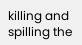killing and spilling the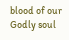blood of our Godly soul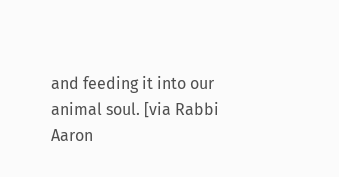and feeding it into our animal soul. [via Rabbi Aaron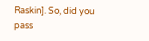Raskin]. So, did you pass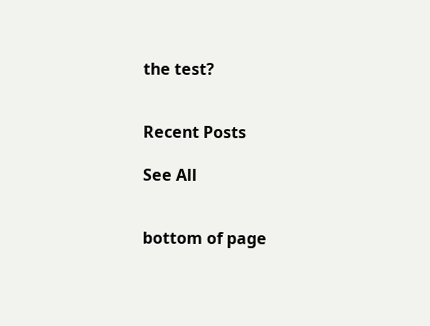the test?


Recent Posts

See All


bottom of page